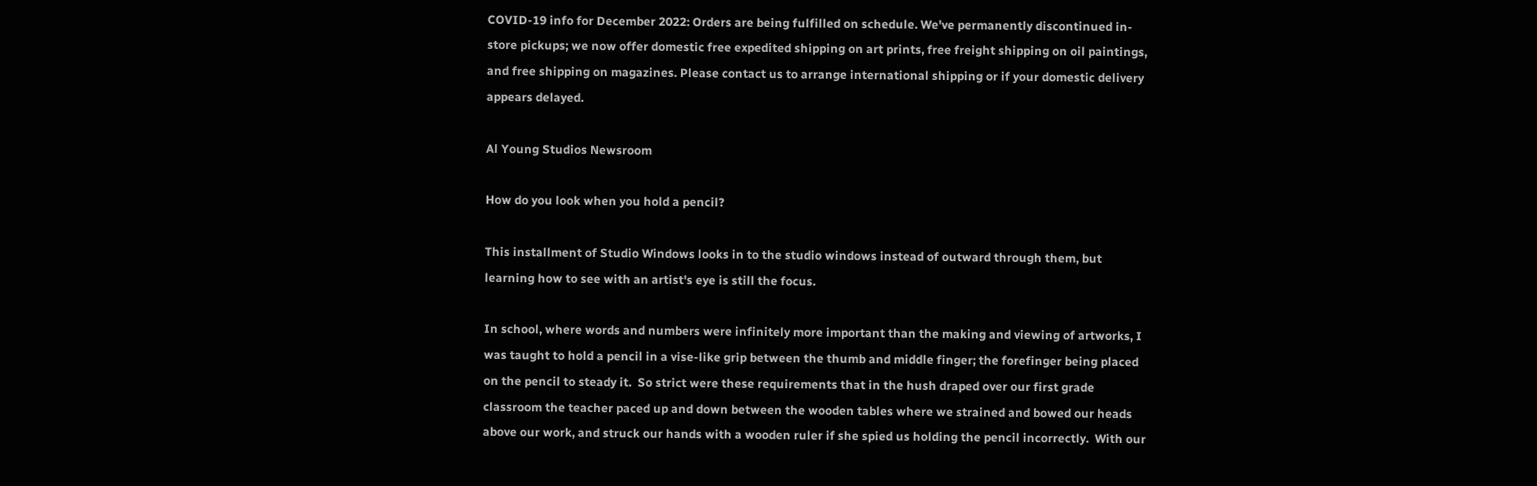COVID-19 info for December 2022: Orders are being fulfilled on schedule. We've permanently discontinued in-store pickups; we now offer domestic free expedited shipping on art prints, free freight shipping on oil paintings, and free shipping on magazines. Please contact us to arrange international shipping or if your domestic delivery appears delayed.

Al Young Studios Newsroom

How do you look when you hold a pencil?

This installment of Studio Windows looks in to the studio windows instead of outward through them, but learning how to see with an artist's eye is still the focus.

In school, where words and numbers were infinitely more important than the making and viewing of artworks, I was taught to hold a pencil in a vise-like grip between the thumb and middle finger; the forefinger being placed on the pencil to steady it.  So strict were these requirements that in the hush draped over our first grade classroom the teacher paced up and down between the wooden tables where we strained and bowed our heads above our work, and struck our hands with a wooden ruler if she spied us holding the pencil incorrectly.  With our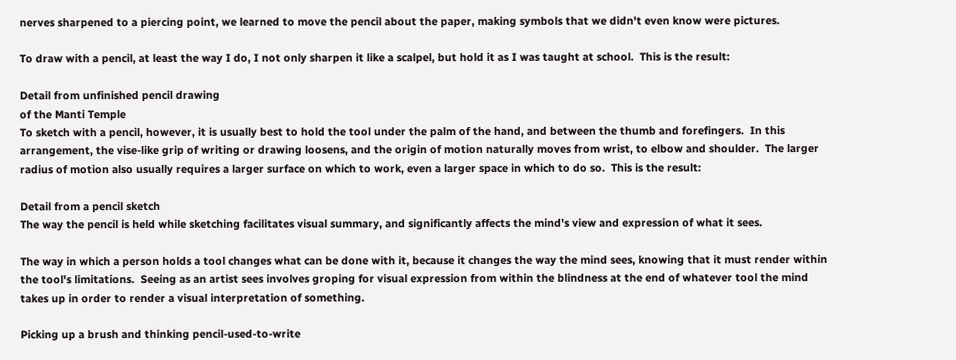nerves sharpened to a piercing point, we learned to move the pencil about the paper, making symbols that we didn't even know were pictures.

To draw with a pencil, at least the way I do, I not only sharpen it like a scalpel, but hold it as I was taught at school.  This is the result:

Detail from unfinished pencil drawing
of the Manti Temple
To sketch with a pencil, however, it is usually best to hold the tool under the palm of the hand, and between the thumb and forefingers.  In this arrangement, the vise-like grip of writing or drawing loosens, and the origin of motion naturally moves from wrist, to elbow and shoulder.  The larger radius of motion also usually requires a larger surface on which to work, even a larger space in which to do so.  This is the result:

Detail from a pencil sketch
The way the pencil is held while sketching facilitates visual summary, and significantly affects the mind's view and expression of what it sees.

The way in which a person holds a tool changes what can be done with it, because it changes the way the mind sees, knowing that it must render within the tool's limitations.  Seeing as an artist sees involves groping for visual expression from within the blindness at the end of whatever tool the mind takes up in order to render a visual interpretation of something.

Picking up a brush and thinking pencil-used-to-write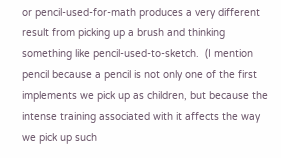or pencil-used-for-math produces a very different result from picking up a brush and thinking something like pencil-used-to-sketch.  (I mention pencil because a pencil is not only one of the first implements we pick up as children, but because the intense training associated with it affects the way we pick up such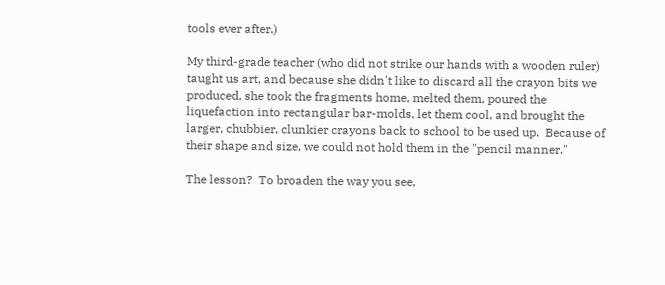tools ever after.)

My third-grade teacher (who did not strike our hands with a wooden ruler) taught us art, and because she didn't like to discard all the crayon bits we produced, she took the fragments home, melted them, poured the liquefaction into rectangular bar-molds, let them cool, and brought the larger, chubbier, clunkier crayons back to school to be used up.  Because of their shape and size, we could not hold them in the "pencil manner."

The lesson?  To broaden the way you see,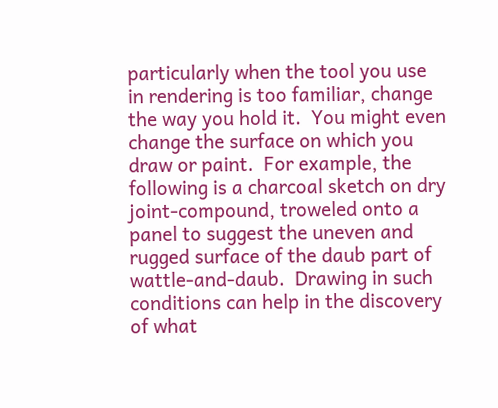particularly when the tool you use in rendering is too familiar, change the way you hold it.  You might even change the surface on which you draw or paint.  For example, the following is a charcoal sketch on dry joint-compound, troweled onto a panel to suggest the uneven and rugged surface of the daub part of wattle-and-daub.  Drawing in such conditions can help in the discovery of what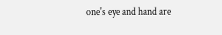one's eye and hand are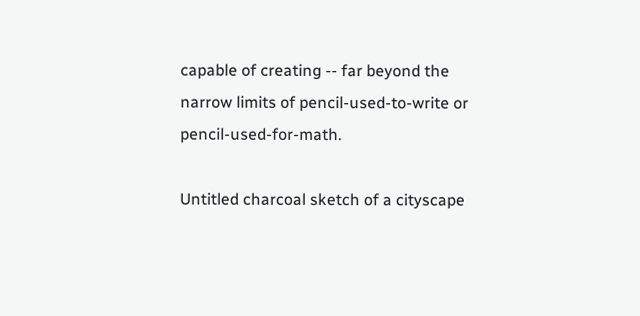capable of creating -- far beyond the narrow limits of pencil-used-to-write or pencil-used-for-math.

Untitled charcoal sketch of a cityscape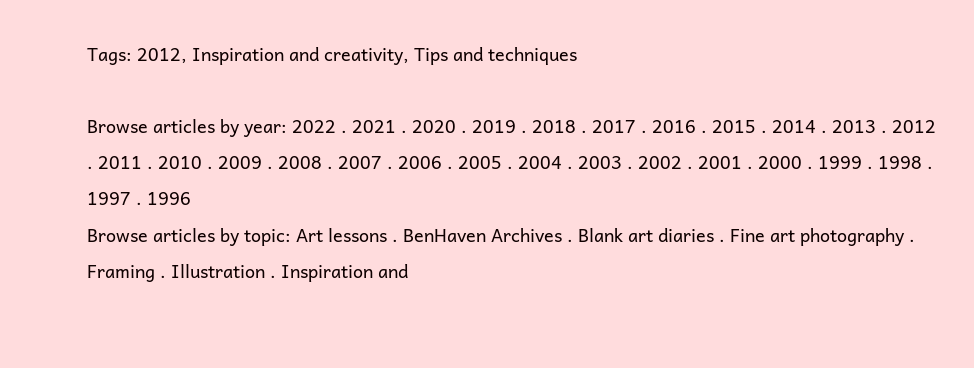Tags: 2012, Inspiration and creativity, Tips and techniques

Browse articles by year: 2022 . 2021 . 2020 . 2019 . 2018 . 2017 . 2016 . 2015 . 2014 . 2013 . 2012 . 2011 . 2010 . 2009 . 2008 . 2007 . 2006 . 2005 . 2004 . 2003 . 2002 . 2001 . 2000 . 1999 . 1998 . 1997 . 1996
Browse articles by topic: Art lessons . BenHaven Archives . Blank art diaries . Fine art photography . Framing . Illustration . Inspiration and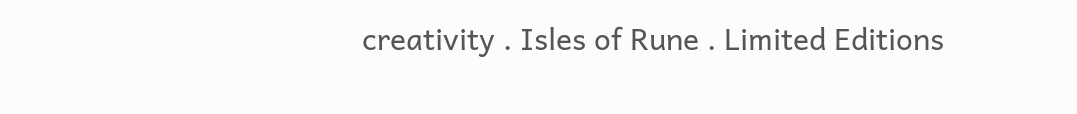creativity . Isles of Rune . Limited Editions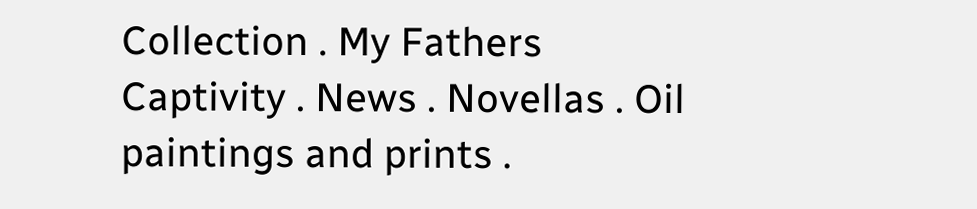Collection . My Fathers Captivity . News . Novellas . Oil paintings and prints .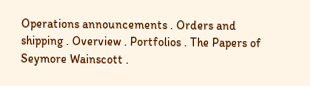Operations announcements . Orders and shipping . Overview . Portfolios . The Papers of Seymore Wainscott .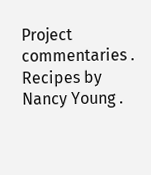Project commentaries . Recipes by Nancy Young .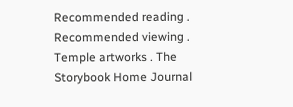Recommended reading . Recommended viewing . Temple artworks . The Storybook Home Journal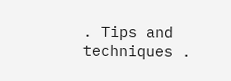. Tips and techniques .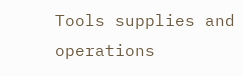Tools supplies and operations